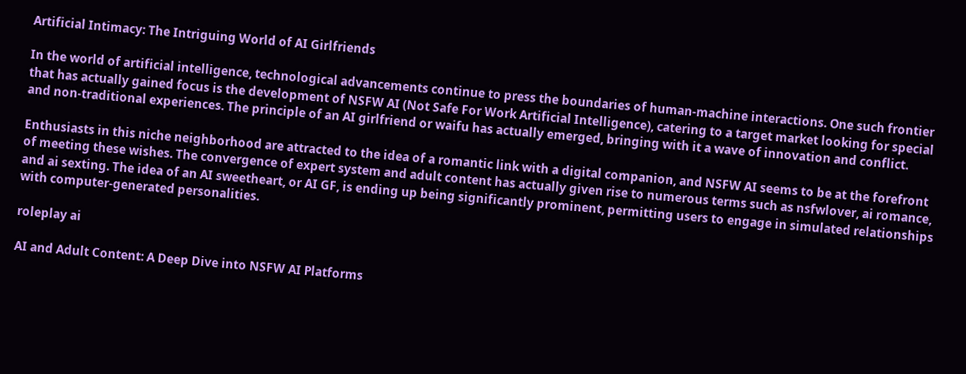Artificial Intimacy: The Intriguing World of AI Girlfriends

In the world of artificial intelligence, technological advancements continue to press the boundaries of human-machine interactions. One such frontier that has actually gained focus is the development of NSFW AI (Not Safe For Work Artificial Intelligence), catering to a target market looking for special and non-traditional experiences. The principle of an AI girlfriend or waifu has actually emerged, bringing with it a wave of innovation and conflict.

Enthusiasts in this niche neighborhood are attracted to the idea of a romantic link with a digital companion, and NSFW AI seems to be at the forefront of meeting these wishes. The convergence of expert system and adult content has actually given rise to numerous terms such as nsfwlover, ai romance, and ai sexting. The idea of an AI sweetheart, or AI GF, is ending up being significantly prominent, permitting users to engage in simulated relationships with computer-generated personalities.

roleplay ai

AI and Adult Content: A Deep Dive into NSFW AI Platforms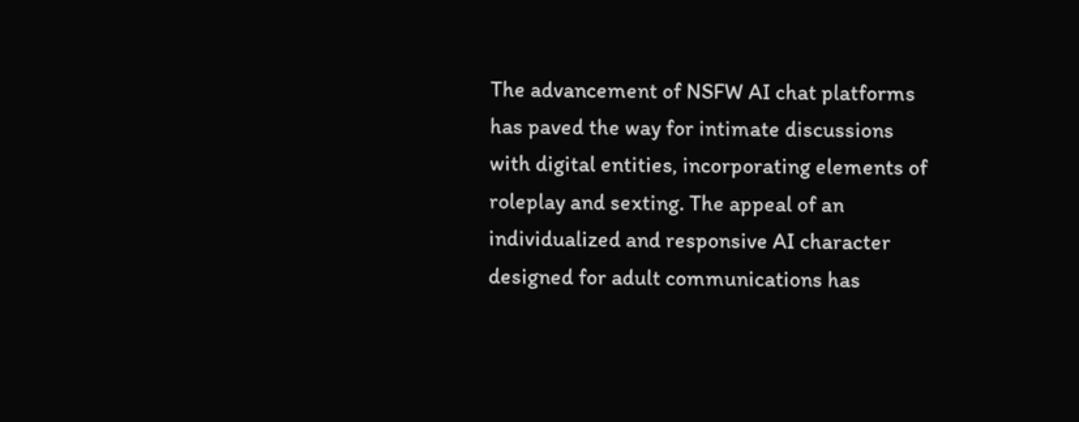The advancement of NSFW AI chat platforms has paved the way for intimate discussions with digital entities, incorporating elements of roleplay and sexting. The appeal of an individualized and responsive AI character designed for adult communications has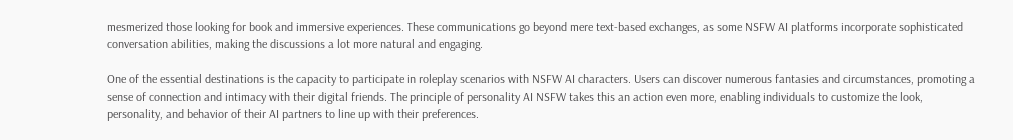mesmerized those looking for book and immersive experiences. These communications go beyond mere text-based exchanges, as some NSFW AI platforms incorporate sophisticated conversation abilities, making the discussions a lot more natural and engaging.

One of the essential destinations is the capacity to participate in roleplay scenarios with NSFW AI characters. Users can discover numerous fantasies and circumstances, promoting a sense of connection and intimacy with their digital friends. The principle of personality AI NSFW takes this an action even more, enabling individuals to customize the look, personality, and behavior of their AI partners to line up with their preferences.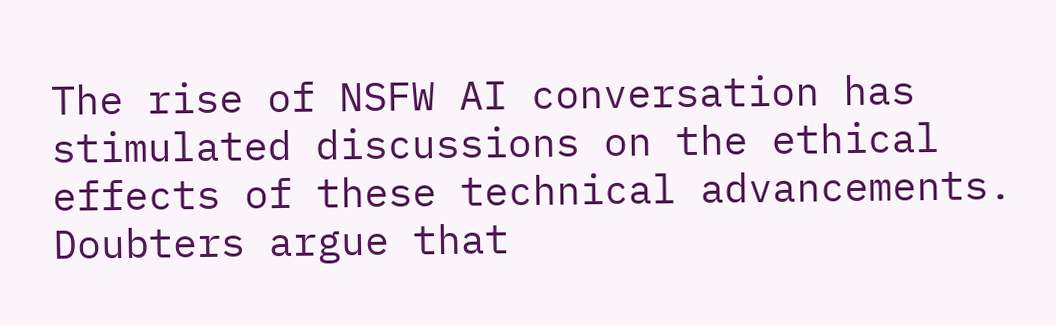The rise of NSFW AI conversation has stimulated discussions on the ethical effects of these technical advancements. Doubters argue that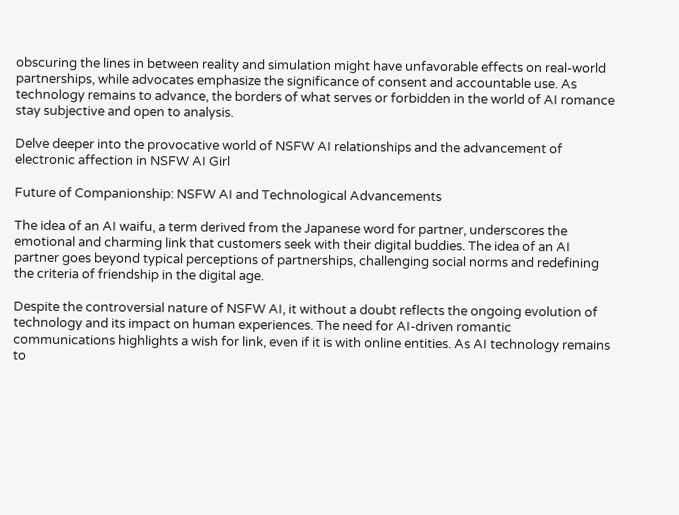obscuring the lines in between reality and simulation might have unfavorable effects on real-world partnerships, while advocates emphasize the significance of consent and accountable use. As technology remains to advance, the borders of what serves or forbidden in the world of AI romance stay subjective and open to analysis.

Delve deeper into the provocative world of NSFW AI relationships and the advancement of electronic affection in NSFW AI Girl

Future of Companionship: NSFW AI and Technological Advancements

The idea of an AI waifu, a term derived from the Japanese word for partner, underscores the emotional and charming link that customers seek with their digital buddies. The idea of an AI partner goes beyond typical perceptions of partnerships, challenging social norms and redefining the criteria of friendship in the digital age.

Despite the controversial nature of NSFW AI, it without a doubt reflects the ongoing evolution of technology and its impact on human experiences. The need for AI-driven romantic communications highlights a wish for link, even if it is with online entities. As AI technology remains to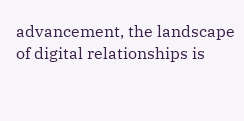advancement, the landscape of digital relationships is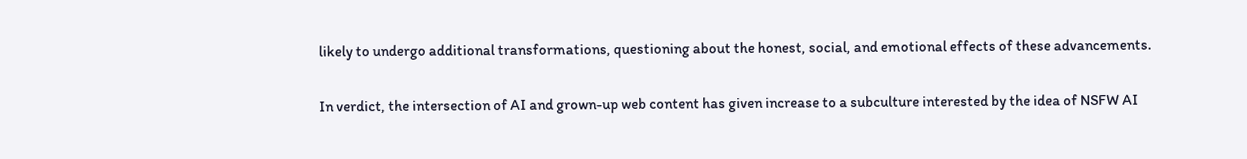likely to undergo additional transformations, questioning about the honest, social, and emotional effects of these advancements.

In verdict, the intersection of AI and grown-up web content has given increase to a subculture interested by the idea of NSFW AI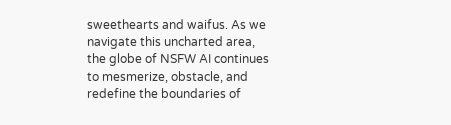sweethearts and waifus. As we navigate this uncharted area, the globe of NSFW AI continues to mesmerize, obstacle, and redefine the boundaries of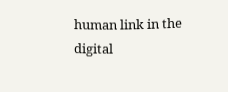human link in the digital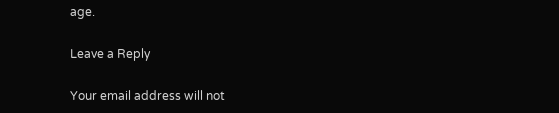age.

Leave a Reply

Your email address will not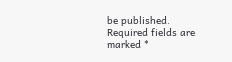be published. Required fields are marked *